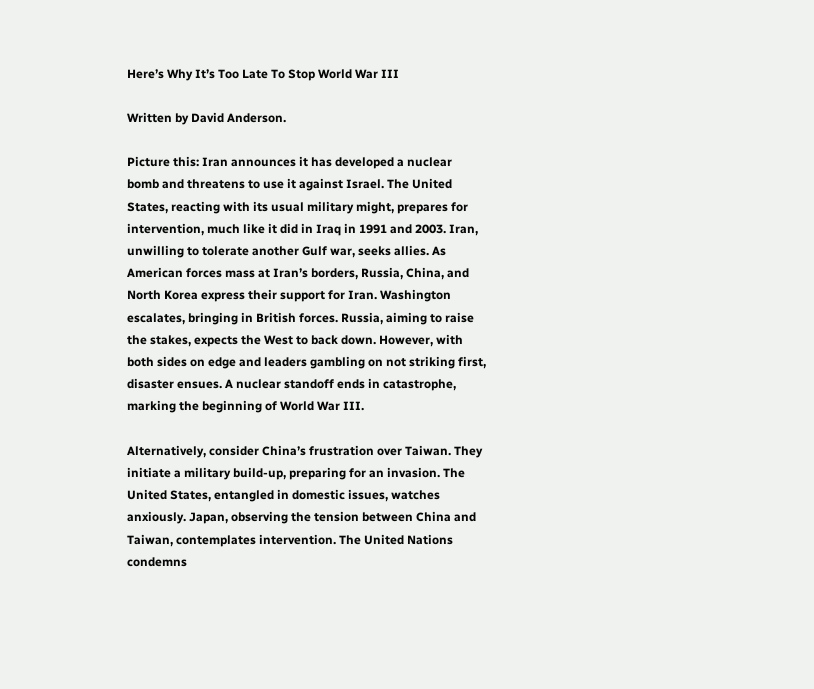Here’s Why It’s Too Late To Stop World War III

Written by David Anderson.

Picture this: Iran announces it has developed a nuclear bomb and threatens to use it against Israel. The United States, reacting with its usual military might, prepares for intervention, much like it did in Iraq in 1991 and 2003. Iran, unwilling to tolerate another Gulf war, seeks allies. As American forces mass at Iran’s borders, Russia, China, and North Korea express their support for Iran. Washington escalates, bringing in British forces. Russia, aiming to raise the stakes, expects the West to back down. However, with both sides on edge and leaders gambling on not striking first, disaster ensues. A nuclear standoff ends in catastrophe, marking the beginning of World War III.

Alternatively, consider China’s frustration over Taiwan. They initiate a military build-up, preparing for an invasion. The United States, entangled in domestic issues, watches anxiously. Japan, observing the tension between China and Taiwan, contemplates intervention. The United Nations condemns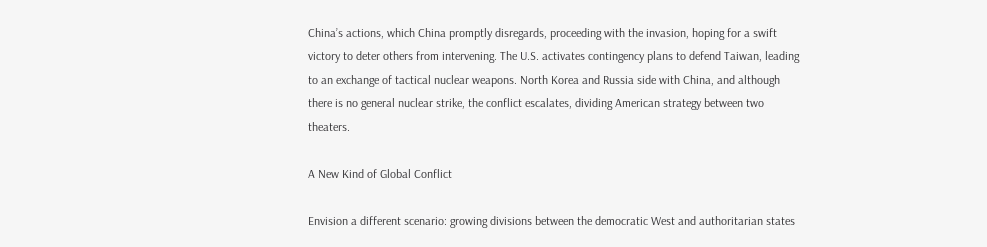China’s actions, which China promptly disregards, proceeding with the invasion, hoping for a swift victory to deter others from intervening. The U.S. activates contingency plans to defend Taiwan, leading to an exchange of tactical nuclear weapons. North Korea and Russia side with China, and although there is no general nuclear strike, the conflict escalates, dividing American strategy between two theaters.

A New Kind of Global Conflict

Envision a different scenario: growing divisions between the democratic West and authoritarian states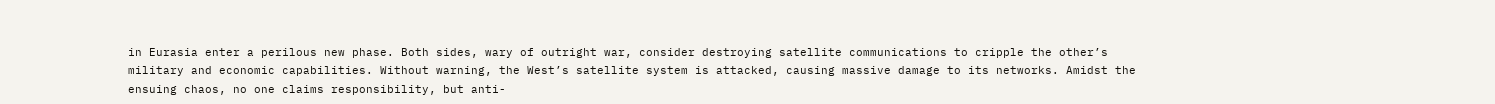in Eurasia enter a perilous new phase. Both sides, wary of outright war, consider destroying satellite communications to cripple the other’s military and economic capabilities. Without warning, the West’s satellite system is attacked, causing massive damage to its networks. Amidst the ensuing chaos, no one claims responsibility, but anti-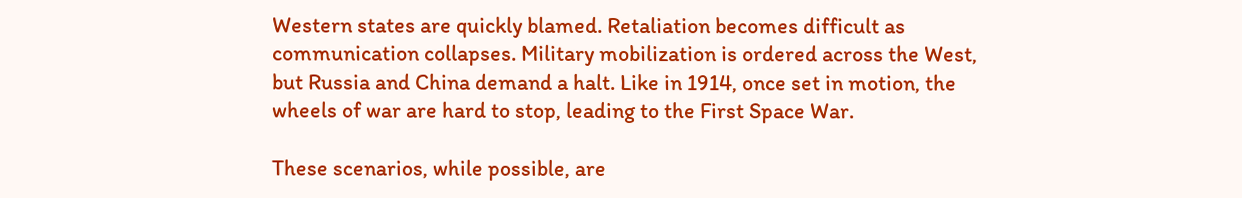Western states are quickly blamed. Retaliation becomes difficult as communication collapses. Military mobilization is ordered across the West, but Russia and China demand a halt. Like in 1914, once set in motion, the wheels of war are hard to stop, leading to the First Space War.

These scenarios, while possible, are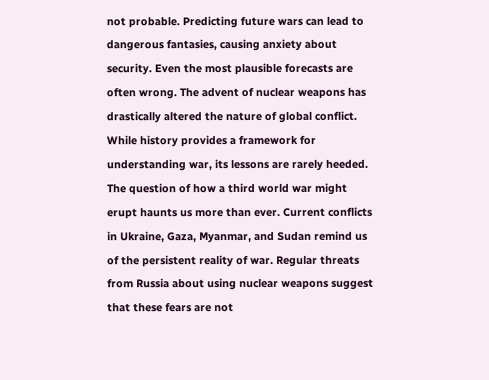not probable. Predicting future wars can lead to dangerous fantasies, causing anxiety about security. Even the most plausible forecasts are often wrong. The advent of nuclear weapons has drastically altered the nature of global conflict. While history provides a framework for understanding war, its lessons are rarely heeded. The question of how a third world war might erupt haunts us more than ever. Current conflicts in Ukraine, Gaza, Myanmar, and Sudan remind us of the persistent reality of war. Regular threats from Russia about using nuclear weapons suggest that these fears are not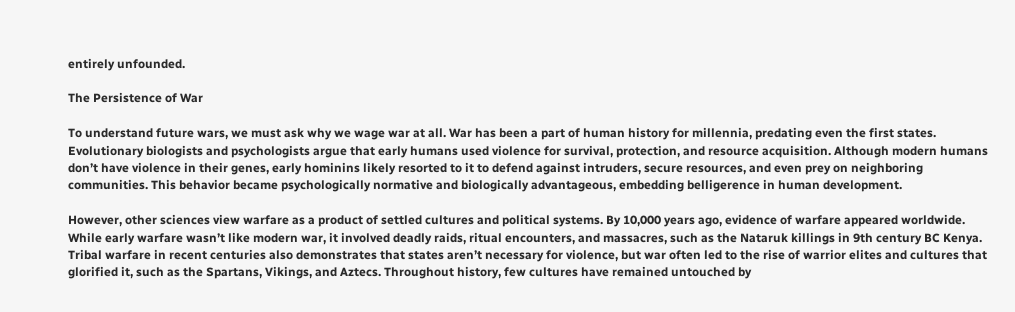entirely unfounded.

The Persistence of War

To understand future wars, we must ask why we wage war at all. War has been a part of human history for millennia, predating even the first states. Evolutionary biologists and psychologists argue that early humans used violence for survival, protection, and resource acquisition. Although modern humans don’t have violence in their genes, early hominins likely resorted to it to defend against intruders, secure resources, and even prey on neighboring communities. This behavior became psychologically normative and biologically advantageous, embedding belligerence in human development.

However, other sciences view warfare as a product of settled cultures and political systems. By 10,000 years ago, evidence of warfare appeared worldwide. While early warfare wasn’t like modern war, it involved deadly raids, ritual encounters, and massacres, such as the Nataruk killings in 9th century BC Kenya. Tribal warfare in recent centuries also demonstrates that states aren’t necessary for violence, but war often led to the rise of warrior elites and cultures that glorified it, such as the Spartans, Vikings, and Aztecs. Throughout history, few cultures have remained untouched by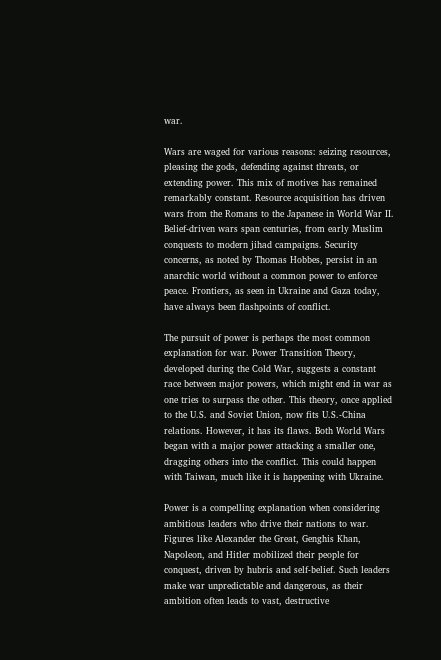war.

Wars are waged for various reasons: seizing resources, pleasing the gods, defending against threats, or extending power. This mix of motives has remained remarkably constant. Resource acquisition has driven wars from the Romans to the Japanese in World War II. Belief-driven wars span centuries, from early Muslim conquests to modern jihad campaigns. Security concerns, as noted by Thomas Hobbes, persist in an anarchic world without a common power to enforce peace. Frontiers, as seen in Ukraine and Gaza today, have always been flashpoints of conflict.

The pursuit of power is perhaps the most common explanation for war. Power Transition Theory, developed during the Cold War, suggests a constant race between major powers, which might end in war as one tries to surpass the other. This theory, once applied to the U.S. and Soviet Union, now fits U.S.-China relations. However, it has its flaws. Both World Wars began with a major power attacking a smaller one, dragging others into the conflict. This could happen with Taiwan, much like it is happening with Ukraine.

Power is a compelling explanation when considering ambitious leaders who drive their nations to war. Figures like Alexander the Great, Genghis Khan, Napoleon, and Hitler mobilized their people for conquest, driven by hubris and self-belief. Such leaders make war unpredictable and dangerous, as their ambition often leads to vast, destructive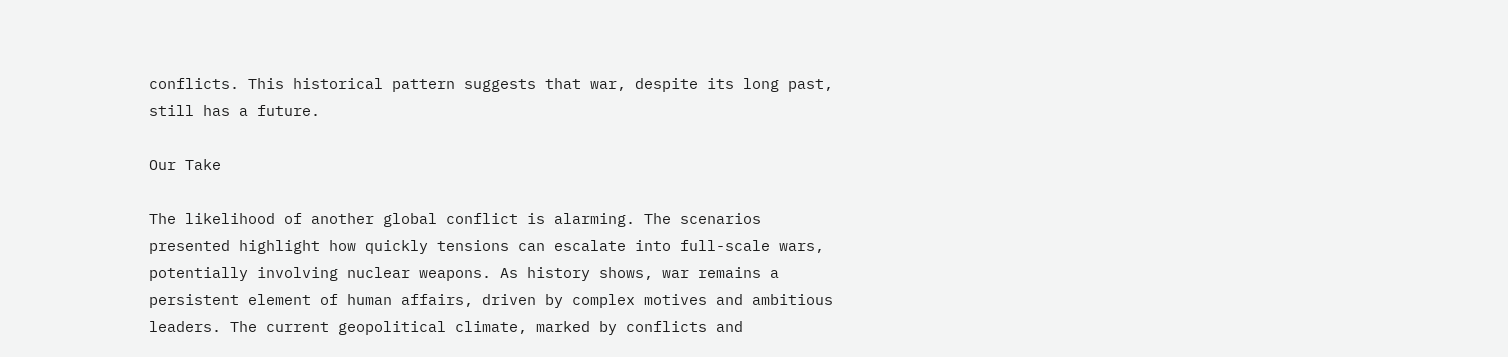conflicts. This historical pattern suggests that war, despite its long past, still has a future.

Our Take

The likelihood of another global conflict is alarming. The scenarios presented highlight how quickly tensions can escalate into full-scale wars, potentially involving nuclear weapons. As history shows, war remains a persistent element of human affairs, driven by complex motives and ambitious leaders. The current geopolitical climate, marked by conflicts and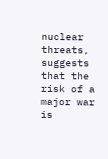nuclear threats, suggests that the risk of a major war is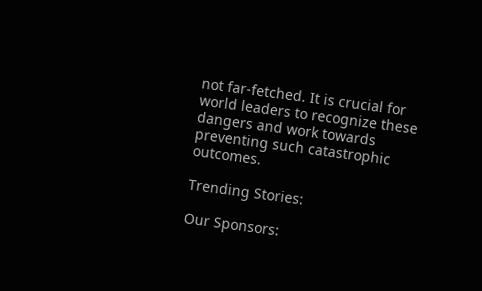not far-fetched. It is crucial for world leaders to recognize these dangers and work towards preventing such catastrophic outcomes.

Trending Stories:

Our Sponsors: